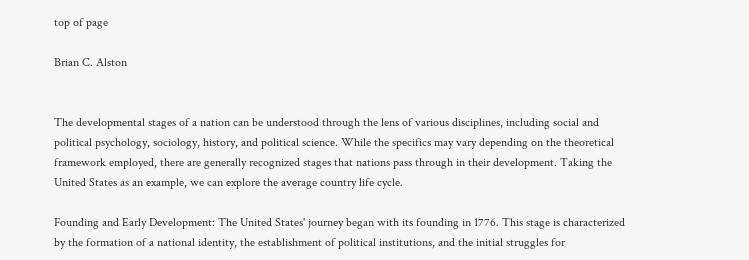top of page

Brian C. Alston


The developmental stages of a nation can be understood through the lens of various disciplines, including social and political psychology, sociology, history, and political science. While the specifics may vary depending on the theoretical framework employed, there are generally recognized stages that nations pass through in their development. Taking the United States as an example, we can explore the average country life cycle.

Founding and Early Development: The United States' journey began with its founding in 1776. This stage is characterized by the formation of a national identity, the establishment of political institutions, and the initial struggles for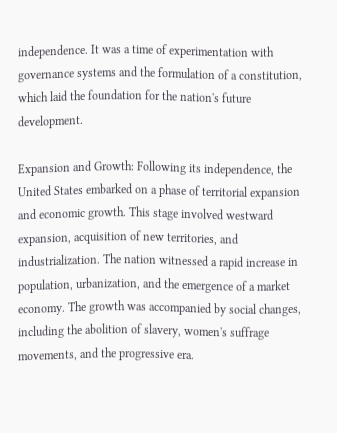independence. It was a time of experimentation with governance systems and the formulation of a constitution, which laid the foundation for the nation's future development.

Expansion and Growth: Following its independence, the United States embarked on a phase of territorial expansion and economic growth. This stage involved westward expansion, acquisition of new territories, and industrialization. The nation witnessed a rapid increase in population, urbanization, and the emergence of a market economy. The growth was accompanied by social changes, including the abolition of slavery, women's suffrage movements, and the progressive era.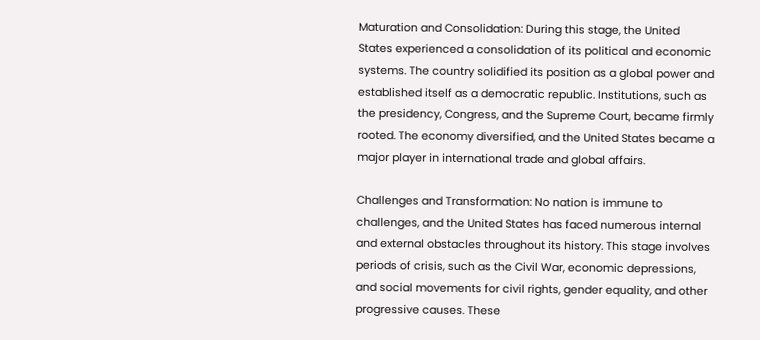Maturation and Consolidation: During this stage, the United States experienced a consolidation of its political and economic systems. The country solidified its position as a global power and established itself as a democratic republic. Institutions, such as the presidency, Congress, and the Supreme Court, became firmly rooted. The economy diversified, and the United States became a major player in international trade and global affairs.

Challenges and Transformation: No nation is immune to challenges, and the United States has faced numerous internal and external obstacles throughout its history. This stage involves periods of crisis, such as the Civil War, economic depressions, and social movements for civil rights, gender equality, and other progressive causes. These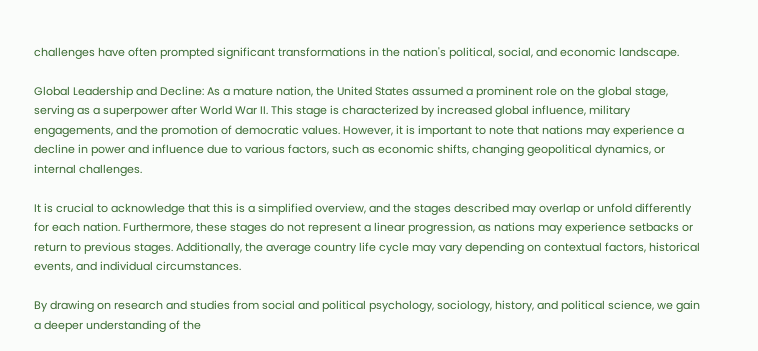challenges have often prompted significant transformations in the nation's political, social, and economic landscape.

Global Leadership and Decline: As a mature nation, the United States assumed a prominent role on the global stage, serving as a superpower after World War II. This stage is characterized by increased global influence, military engagements, and the promotion of democratic values. However, it is important to note that nations may experience a decline in power and influence due to various factors, such as economic shifts, changing geopolitical dynamics, or internal challenges.

It is crucial to acknowledge that this is a simplified overview, and the stages described may overlap or unfold differently for each nation. Furthermore, these stages do not represent a linear progression, as nations may experience setbacks or return to previous stages. Additionally, the average country life cycle may vary depending on contextual factors, historical events, and individual circumstances.

By drawing on research and studies from social and political psychology, sociology, history, and political science, we gain a deeper understanding of the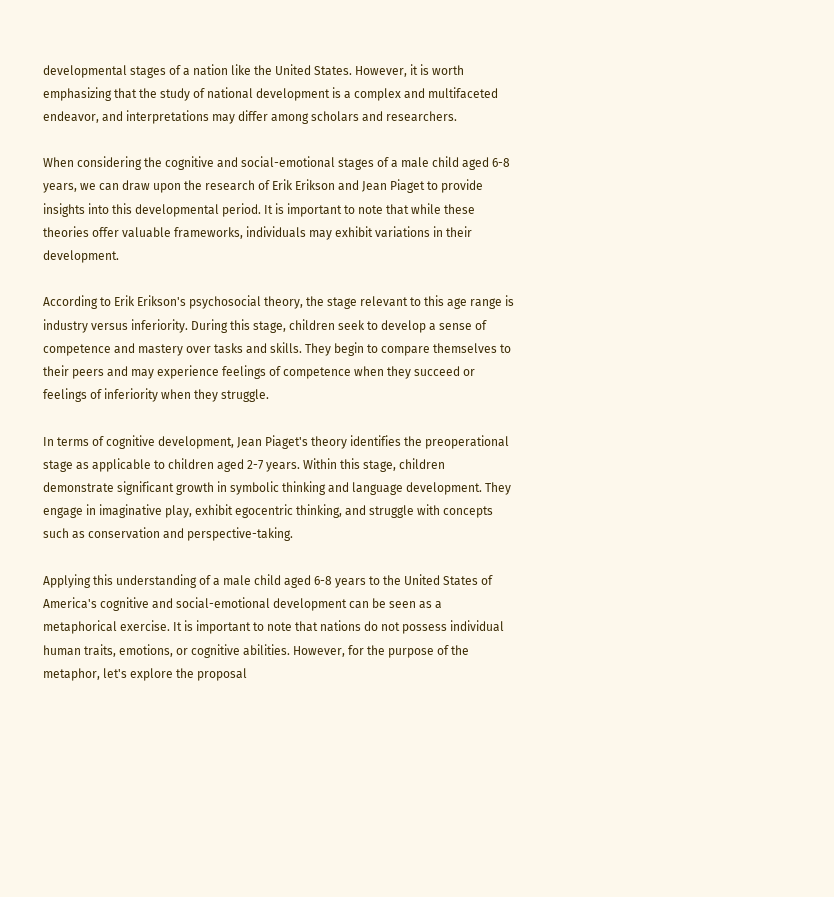developmental stages of a nation like the United States. However, it is worth emphasizing that the study of national development is a complex and multifaceted endeavor, and interpretations may differ among scholars and researchers.

When considering the cognitive and social-emotional stages of a male child aged 6-8 years, we can draw upon the research of Erik Erikson and Jean Piaget to provide insights into this developmental period. It is important to note that while these theories offer valuable frameworks, individuals may exhibit variations in their development.

According to Erik Erikson's psychosocial theory, the stage relevant to this age range is industry versus inferiority. During this stage, children seek to develop a sense of competence and mastery over tasks and skills. They begin to compare themselves to their peers and may experience feelings of competence when they succeed or feelings of inferiority when they struggle.

In terms of cognitive development, Jean Piaget's theory identifies the preoperational stage as applicable to children aged 2-7 years. Within this stage, children demonstrate significant growth in symbolic thinking and language development. They engage in imaginative play, exhibit egocentric thinking, and struggle with concepts such as conservation and perspective-taking.

Applying this understanding of a male child aged 6-8 years to the United States of America's cognitive and social-emotional development can be seen as a metaphorical exercise. It is important to note that nations do not possess individual human traits, emotions, or cognitive abilities. However, for the purpose of the metaphor, let's explore the proposal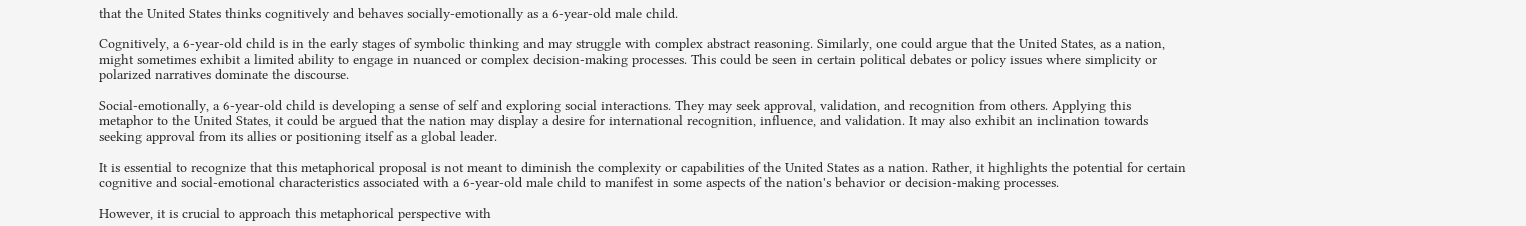that the United States thinks cognitively and behaves socially-emotionally as a 6-year-old male child.

Cognitively, a 6-year-old child is in the early stages of symbolic thinking and may struggle with complex abstract reasoning. Similarly, one could argue that the United States, as a nation, might sometimes exhibit a limited ability to engage in nuanced or complex decision-making processes. This could be seen in certain political debates or policy issues where simplicity or polarized narratives dominate the discourse.

Social-emotionally, a 6-year-old child is developing a sense of self and exploring social interactions. They may seek approval, validation, and recognition from others. Applying this metaphor to the United States, it could be argued that the nation may display a desire for international recognition, influence, and validation. It may also exhibit an inclination towards seeking approval from its allies or positioning itself as a global leader.

It is essential to recognize that this metaphorical proposal is not meant to diminish the complexity or capabilities of the United States as a nation. Rather, it highlights the potential for certain cognitive and social-emotional characteristics associated with a 6-year-old male child to manifest in some aspects of the nation's behavior or decision-making processes.

However, it is crucial to approach this metaphorical perspective with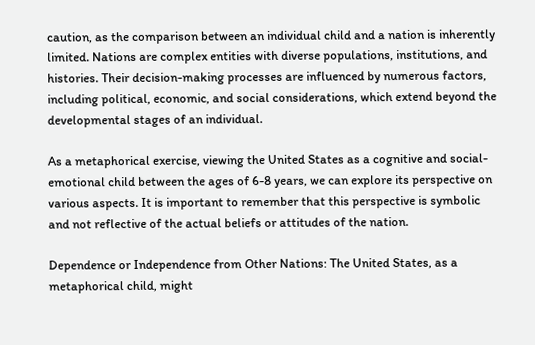caution, as the comparison between an individual child and a nation is inherently limited. Nations are complex entities with diverse populations, institutions, and histories. Their decision-making processes are influenced by numerous factors, including political, economic, and social considerations, which extend beyond the developmental stages of an individual.

As a metaphorical exercise, viewing the United States as a cognitive and social-emotional child between the ages of 6-8 years, we can explore its perspective on various aspects. It is important to remember that this perspective is symbolic and not reflective of the actual beliefs or attitudes of the nation.

Dependence or Independence from Other Nations: The United States, as a metaphorical child, might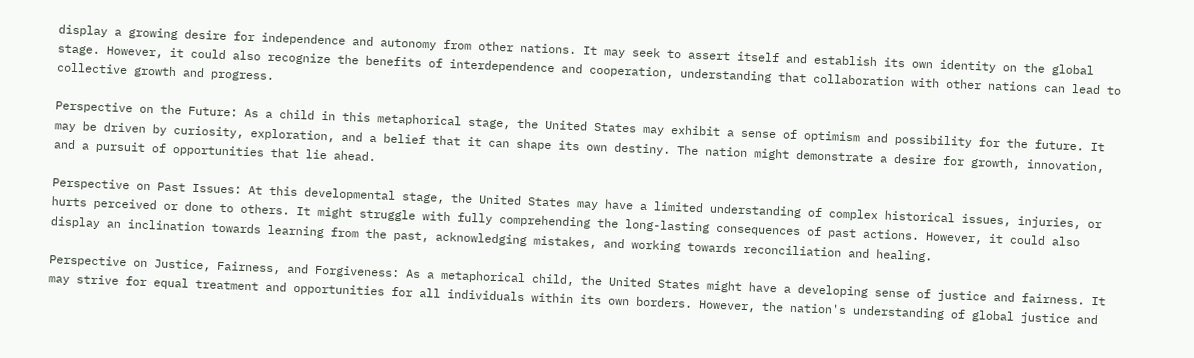display a growing desire for independence and autonomy from other nations. It may seek to assert itself and establish its own identity on the global stage. However, it could also recognize the benefits of interdependence and cooperation, understanding that collaboration with other nations can lead to collective growth and progress.

Perspective on the Future: As a child in this metaphorical stage, the United States may exhibit a sense of optimism and possibility for the future. It may be driven by curiosity, exploration, and a belief that it can shape its own destiny. The nation might demonstrate a desire for growth, innovation, and a pursuit of opportunities that lie ahead.

Perspective on Past Issues: At this developmental stage, the United States may have a limited understanding of complex historical issues, injuries, or hurts perceived or done to others. It might struggle with fully comprehending the long-lasting consequences of past actions. However, it could also display an inclination towards learning from the past, acknowledging mistakes, and working towards reconciliation and healing.

Perspective on Justice, Fairness, and Forgiveness: As a metaphorical child, the United States might have a developing sense of justice and fairness. It may strive for equal treatment and opportunities for all individuals within its own borders. However, the nation's understanding of global justice and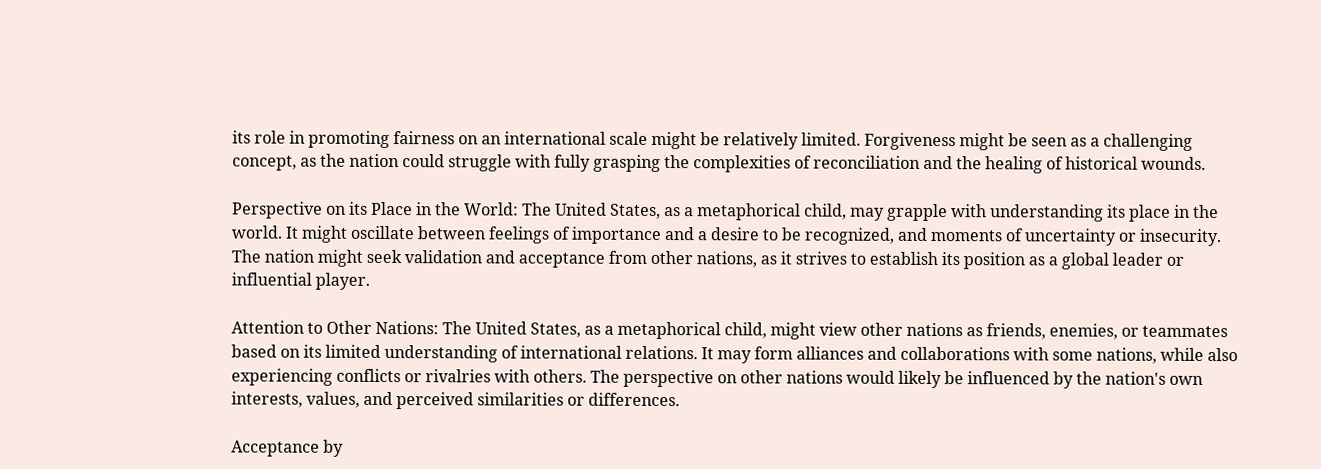its role in promoting fairness on an international scale might be relatively limited. Forgiveness might be seen as a challenging concept, as the nation could struggle with fully grasping the complexities of reconciliation and the healing of historical wounds.

Perspective on its Place in the World: The United States, as a metaphorical child, may grapple with understanding its place in the world. It might oscillate between feelings of importance and a desire to be recognized, and moments of uncertainty or insecurity. The nation might seek validation and acceptance from other nations, as it strives to establish its position as a global leader or influential player.

Attention to Other Nations: The United States, as a metaphorical child, might view other nations as friends, enemies, or teammates based on its limited understanding of international relations. It may form alliances and collaborations with some nations, while also experiencing conflicts or rivalries with others. The perspective on other nations would likely be influenced by the nation's own interests, values, and perceived similarities or differences.

Acceptance by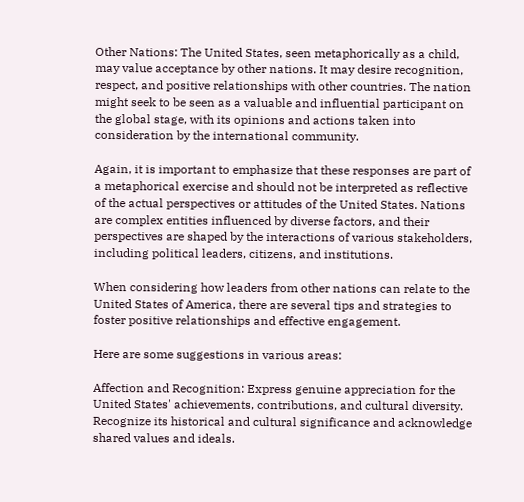Other Nations: The United States, seen metaphorically as a child, may value acceptance by other nations. It may desire recognition, respect, and positive relationships with other countries. The nation might seek to be seen as a valuable and influential participant on the global stage, with its opinions and actions taken into consideration by the international community.

Again, it is important to emphasize that these responses are part of a metaphorical exercise and should not be interpreted as reflective of the actual perspectives or attitudes of the United States. Nations are complex entities influenced by diverse factors, and their perspectives are shaped by the interactions of various stakeholders, including political leaders, citizens, and institutions.

When considering how leaders from other nations can relate to the United States of America, there are several tips and strategies to foster positive relationships and effective engagement.

Here are some suggestions in various areas:

Affection and Recognition: Express genuine appreciation for the United States' achievements, contributions, and cultural diversity. Recognize its historical and cultural significance and acknowledge shared values and ideals.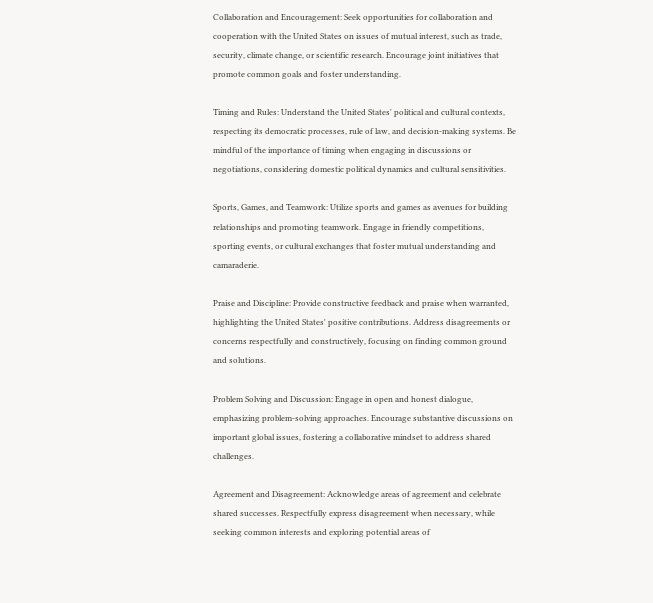Collaboration and Encouragement: Seek opportunities for collaboration and cooperation with the United States on issues of mutual interest, such as trade, security, climate change, or scientific research. Encourage joint initiatives that promote common goals and foster understanding.

Timing and Rules: Understand the United States' political and cultural contexts, respecting its democratic processes, rule of law, and decision-making systems. Be mindful of the importance of timing when engaging in discussions or negotiations, considering domestic political dynamics and cultural sensitivities.

Sports, Games, and Teamwork: Utilize sports and games as avenues for building relationships and promoting teamwork. Engage in friendly competitions, sporting events, or cultural exchanges that foster mutual understanding and camaraderie.

Praise and Discipline: Provide constructive feedback and praise when warranted, highlighting the United States' positive contributions. Address disagreements or concerns respectfully and constructively, focusing on finding common ground and solutions.

Problem Solving and Discussion: Engage in open and honest dialogue, emphasizing problem-solving approaches. Encourage substantive discussions on important global issues, fostering a collaborative mindset to address shared challenges.

Agreement and Disagreement: Acknowledge areas of agreement and celebrate shared successes. Respectfully express disagreement when necessary, while seeking common interests and exploring potential areas of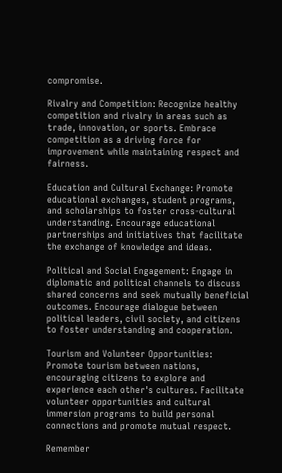compromise.

Rivalry and Competition: Recognize healthy competition and rivalry in areas such as trade, innovation, or sports. Embrace competition as a driving force for improvement while maintaining respect and fairness.

Education and Cultural Exchange: Promote educational exchanges, student programs, and scholarships to foster cross-cultural understanding. Encourage educational partnerships and initiatives that facilitate the exchange of knowledge and ideas.

Political and Social Engagement: Engage in diplomatic and political channels to discuss shared concerns and seek mutually beneficial outcomes. Encourage dialogue between political leaders, civil society, and citizens to foster understanding and cooperation.

Tourism and Volunteer Opportunities: Promote tourism between nations, encouraging citizens to explore and experience each other's cultures. Facilitate volunteer opportunities and cultural immersion programs to build personal connections and promote mutual respect.

Remember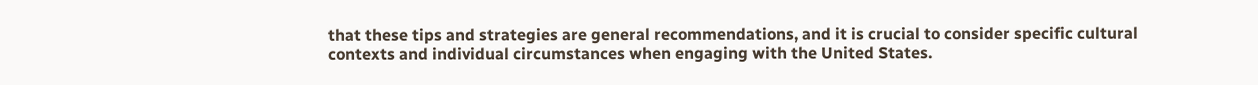that these tips and strategies are general recommendations, and it is crucial to consider specific cultural contexts and individual circumstances when engaging with the United States.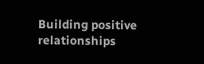Building positive relationships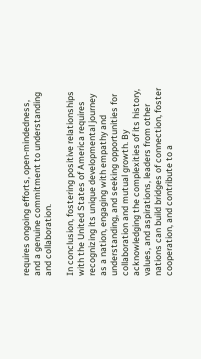requires ongoing efforts, open-mindedness, and a genuine commitment to understanding and collaboration.

In conclusion, fostering positive relationships with the United States of America requires recognizing its unique developmental journey as a nation, engaging with empathy and understanding, and seeking opportunities for collaboration and mutual growth. By acknowledging the complexities of its history, values, and aspirations, leaders from other nations can build bridges of connection, foster cooperation, and contribute to a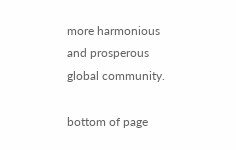more harmonious and prosperous global community.

bottom of page